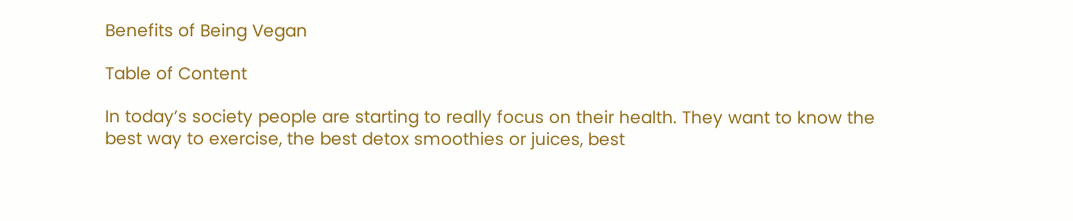Benefits of Being Vegan

Table of Content

In today’s society people are starting to really focus on their health. They want to know the best way to exercise, the best detox smoothies or juices, best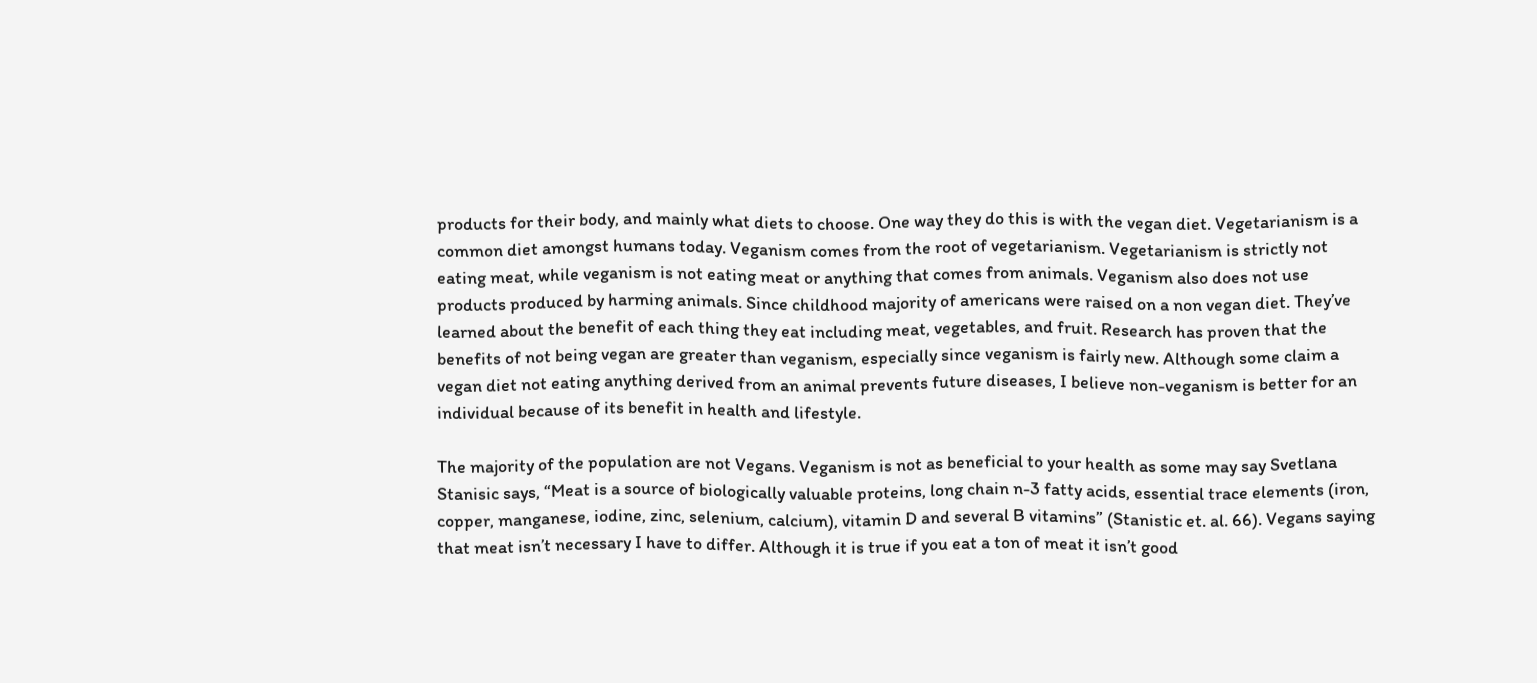products for their body, and mainly what diets to choose. One way they do this is with the vegan diet. Vegetarianism is a common diet amongst humans today. Veganism comes from the root of vegetarianism. Vegetarianism is strictly not eating meat, while veganism is not eating meat or anything that comes from animals. Veganism also does not use products produced by harming animals. Since childhood majority of americans were raised on a non vegan diet. They’ve learned about the benefit of each thing they eat including meat, vegetables, and fruit. Research has proven that the benefits of not being vegan are greater than veganism, especially since veganism is fairly new. Although some claim a vegan diet not eating anything derived from an animal prevents future diseases, I believe non-veganism is better for an individual because of its benefit in health and lifestyle.

The majority of the population are not Vegans. Veganism is not as beneficial to your health as some may say Svetlana Stanisic says, “Meat is a source of biologically valuable proteins, long chain n-3 fatty acids, essential trace elements (iron, copper, manganese, iodine, zinc, selenium, calcium), vitamin D and several B vitamins” (Stanistic et. al. 66). Vegans saying that meat isn’t necessary I have to differ. Although it is true if you eat a ton of meat it isn’t good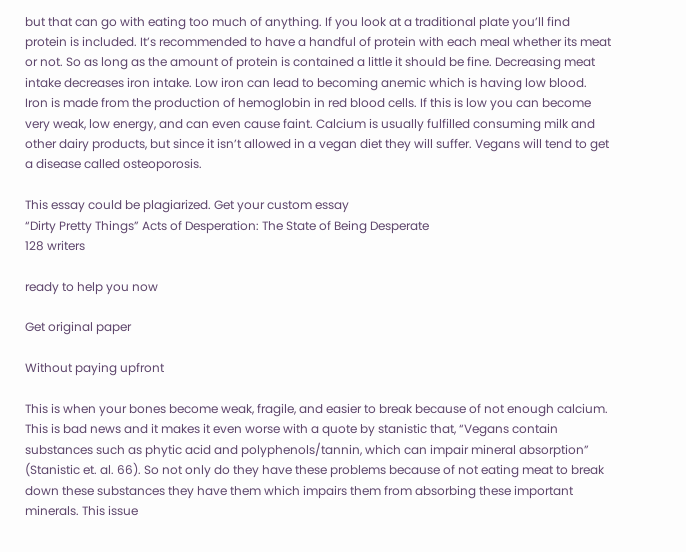but that can go with eating too much of anything. If you look at a traditional plate you’ll find protein is included. It’s recommended to have a handful of protein with each meal whether its meat or not. So as long as the amount of protein is contained a little it should be fine. Decreasing meat intake decreases iron intake. Low iron can lead to becoming anemic which is having low blood. Iron is made from the production of hemoglobin in red blood cells. If this is low you can become very weak, low energy, and can even cause faint. Calcium is usually fulfilled consuming milk and other dairy products, but since it isn’t allowed in a vegan diet they will suffer. Vegans will tend to get a disease called osteoporosis.

This essay could be plagiarized. Get your custom essay
“Dirty Pretty Things” Acts of Desperation: The State of Being Desperate
128 writers

ready to help you now

Get original paper

Without paying upfront

This is when your bones become weak, fragile, and easier to break because of not enough calcium. This is bad news and it makes it even worse with a quote by stanistic that, “Vegans contain substances such as phytic acid and polyphenols/tannin, which can impair mineral absorption” (Stanistic et. al. 66). So not only do they have these problems because of not eating meat to break down these substances they have them which impairs them from absorbing these important minerals. This issue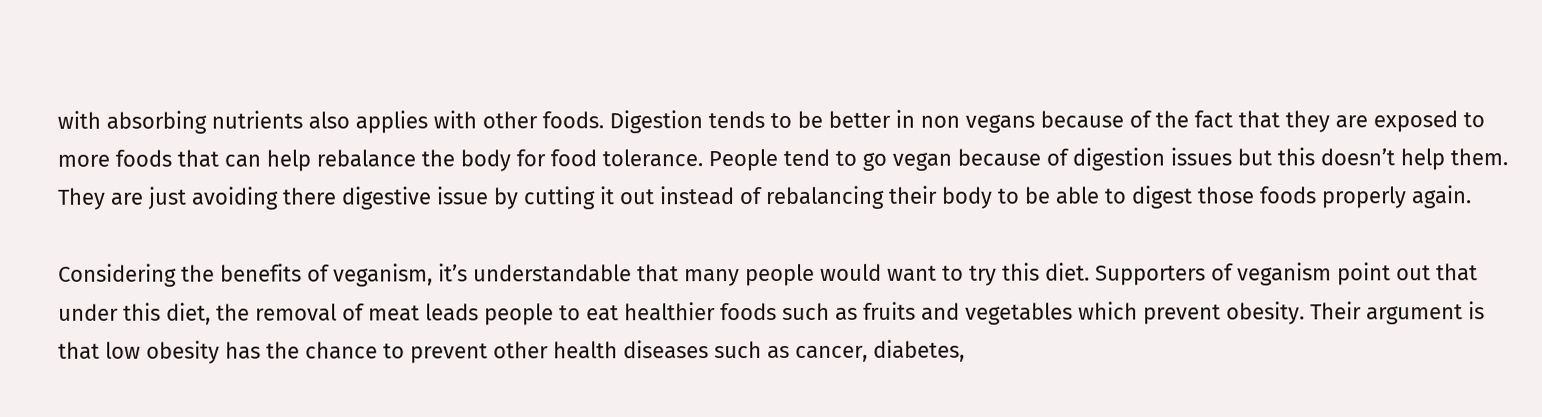with absorbing nutrients also applies with other foods. Digestion tends to be better in non vegans because of the fact that they are exposed to more foods that can help rebalance the body for food tolerance. People tend to go vegan because of digestion issues but this doesn’t help them. They are just avoiding there digestive issue by cutting it out instead of rebalancing their body to be able to digest those foods properly again.

Considering the benefits of veganism, it’s understandable that many people would want to try this diet. Supporters of veganism point out that under this diet, the removal of meat leads people to eat healthier foods such as fruits and vegetables which prevent obesity. Their argument is that low obesity has the chance to prevent other health diseases such as cancer, diabetes,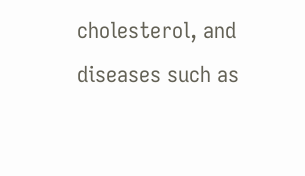cholesterol, and diseases such as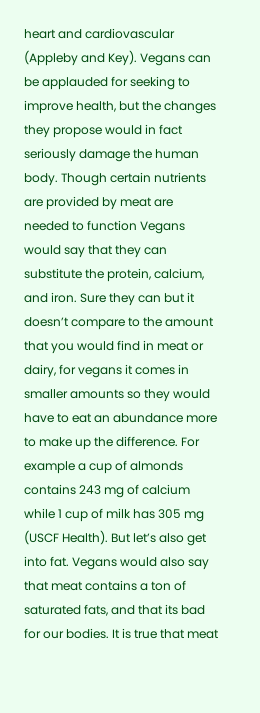heart and cardiovascular (Appleby and Key). Vegans can be applauded for seeking to improve health, but the changes they propose would in fact seriously damage the human body. Though certain nutrients are provided by meat are needed to function Vegans would say that they can substitute the protein, calcium, and iron. Sure they can but it doesn’t compare to the amount that you would find in meat or dairy, for vegans it comes in smaller amounts so they would have to eat an abundance more to make up the difference. For example a cup of almonds contains 243 mg of calcium while 1 cup of milk has 305 mg (USCF Health). But let’s also get into fat. Vegans would also say that meat contains a ton of saturated fats, and that its bad for our bodies. It is true that meat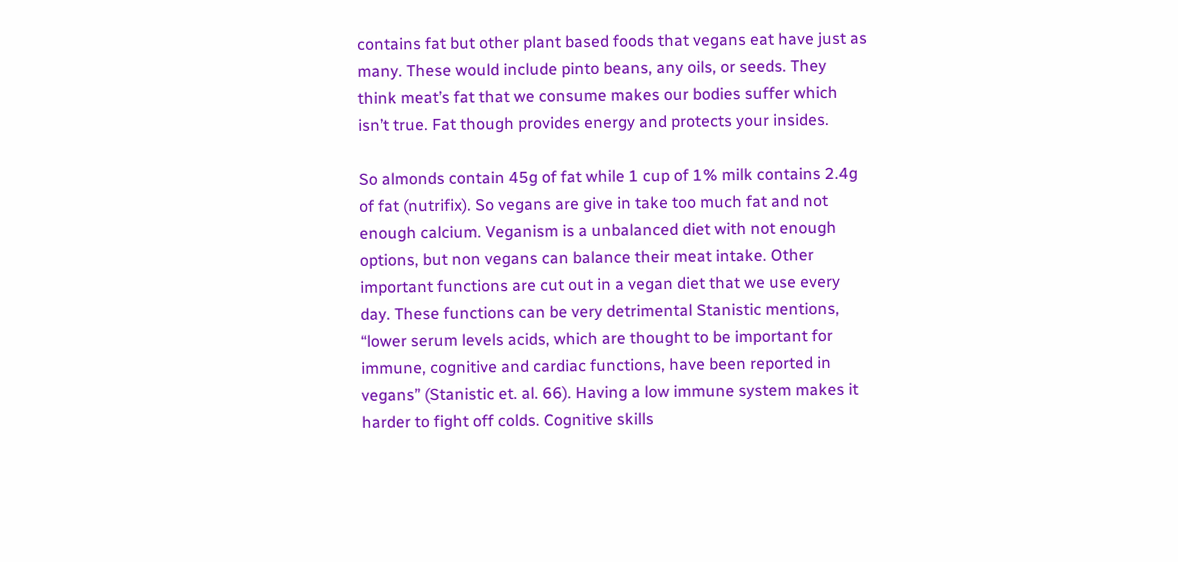contains fat but other plant based foods that vegans eat have just as many. These would include pinto beans, any oils, or seeds. They think meat’s fat that we consume makes our bodies suffer which isn’t true. Fat though provides energy and protects your insides.

So almonds contain 45g of fat while 1 cup of 1% milk contains 2.4g of fat (nutrifix). So vegans are give in take too much fat and not enough calcium. Veganism is a unbalanced diet with not enough options, but non vegans can balance their meat intake. Other important functions are cut out in a vegan diet that we use every day. These functions can be very detrimental Stanistic mentions, “lower serum levels acids, which are thought to be important for immune, cognitive and cardiac functions, have been reported in vegans” (Stanistic et. al. 66). Having a low immune system makes it harder to fight off colds. Cognitive skills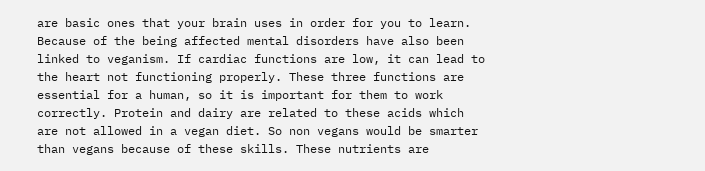are basic ones that your brain uses in order for you to learn. Because of the being affected mental disorders have also been linked to veganism. If cardiac functions are low, it can lead to the heart not functioning properly. These three functions are essential for a human, so it is important for them to work correctly. Protein and dairy are related to these acids which are not allowed in a vegan diet. So non vegans would be smarter than vegans because of these skills. These nutrients are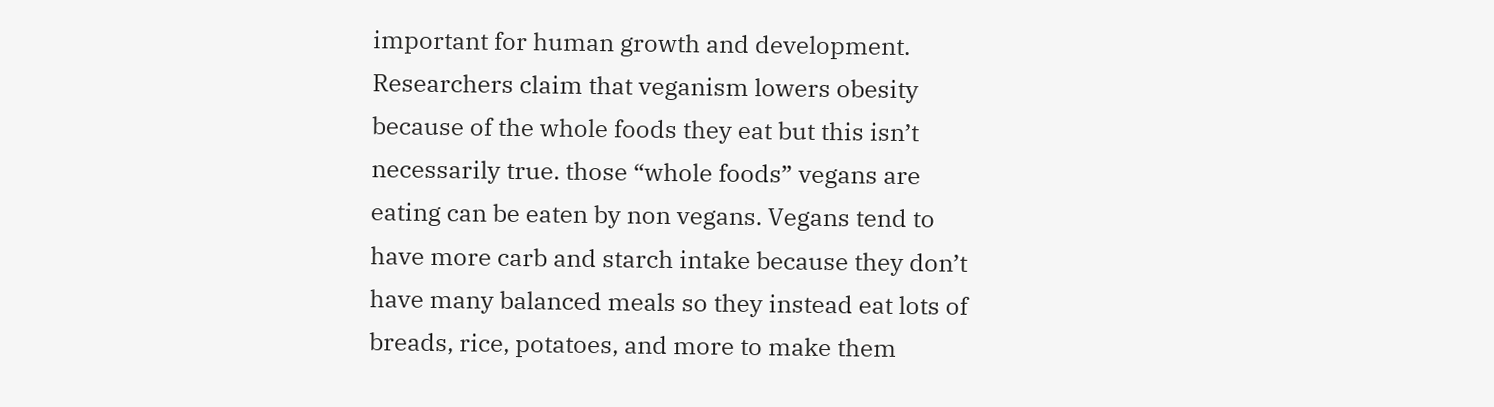important for human growth and development. Researchers claim that veganism lowers obesity because of the whole foods they eat but this isn’t necessarily true. those “whole foods” vegans are eating can be eaten by non vegans. Vegans tend to have more carb and starch intake because they don’t have many balanced meals so they instead eat lots of breads, rice, potatoes, and more to make them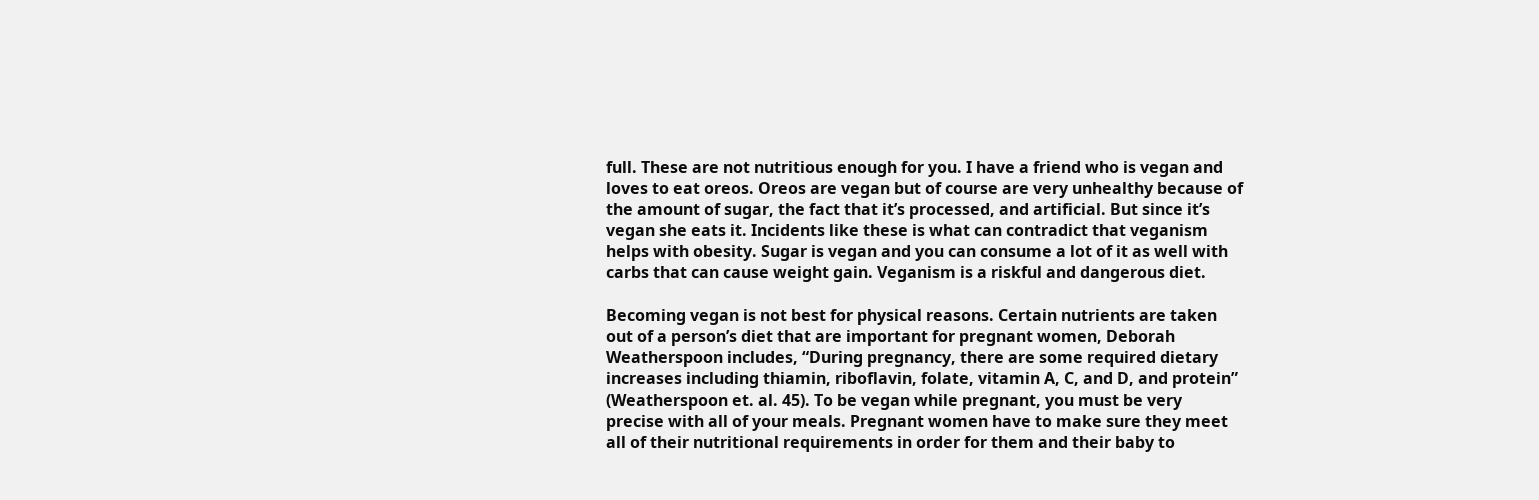full. These are not nutritious enough for you. I have a friend who is vegan and loves to eat oreos. Oreos are vegan but of course are very unhealthy because of the amount of sugar, the fact that it’s processed, and artificial. But since it’s vegan she eats it. Incidents like these is what can contradict that veganism helps with obesity. Sugar is vegan and you can consume a lot of it as well with carbs that can cause weight gain. Veganism is a riskful and dangerous diet.

Becoming vegan is not best for physical reasons. Certain nutrients are taken out of a person’s diet that are important for pregnant women, Deborah Weatherspoon includes, “During pregnancy, there are some required dietary increases including thiamin, riboflavin, folate, vitamin A, C, and D, and protein” (Weatherspoon et. al. 45). To be vegan while pregnant, you must be very precise with all of your meals. Pregnant women have to make sure they meet all of their nutritional requirements in order for them and their baby to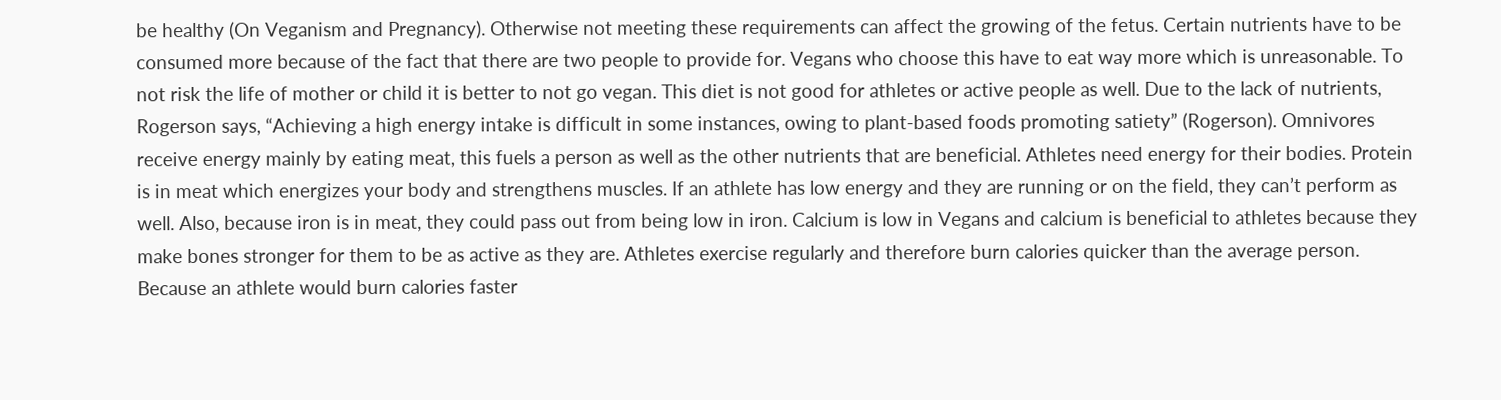be healthy (On Veganism and Pregnancy). Otherwise not meeting these requirements can affect the growing of the fetus. Certain nutrients have to be consumed more because of the fact that there are two people to provide for. Vegans who choose this have to eat way more which is unreasonable. To not risk the life of mother or child it is better to not go vegan. This diet is not good for athletes or active people as well. Due to the lack of nutrients, Rogerson says, “Achieving a high energy intake is difficult in some instances, owing to plant-based foods promoting satiety” (Rogerson). Omnivores receive energy mainly by eating meat, this fuels a person as well as the other nutrients that are beneficial. Athletes need energy for their bodies. Protein is in meat which energizes your body and strengthens muscles. If an athlete has low energy and they are running or on the field, they can’t perform as well. Also, because iron is in meat, they could pass out from being low in iron. Calcium is low in Vegans and calcium is beneficial to athletes because they make bones stronger for them to be as active as they are. Athletes exercise regularly and therefore burn calories quicker than the average person. Because an athlete would burn calories faster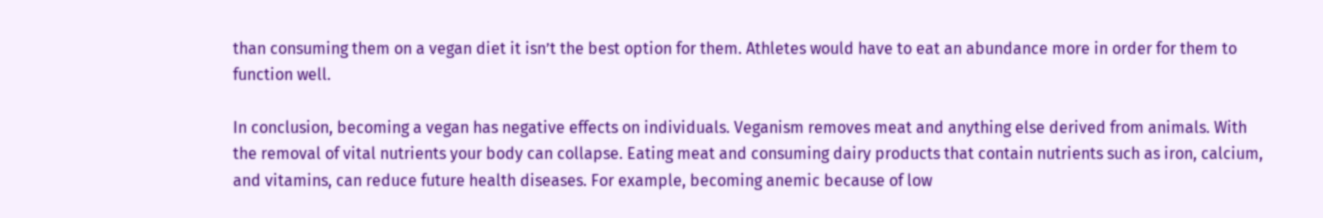than consuming them on a vegan diet it isn’t the best option for them. Athletes would have to eat an abundance more in order for them to function well.

In conclusion, becoming a vegan has negative effects on individuals. Veganism removes meat and anything else derived from animals. With the removal of vital nutrients your body can collapse. Eating meat and consuming dairy products that contain nutrients such as iron, calcium, and vitamins, can reduce future health diseases. For example, becoming anemic because of low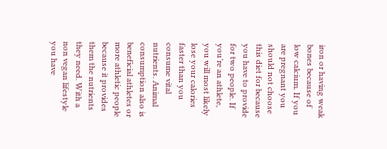iron or having weak bones because of low calcium. If you are pregnant you should not choose this diet for because you have to provide for two people. If you’re an athlete, you will most likely lose your calories faster than you consume vital nutrients. Animal consumption also is beneficial athletes or more athletic people because it provides them the nutrients they need. With a non vegan lifestyle you have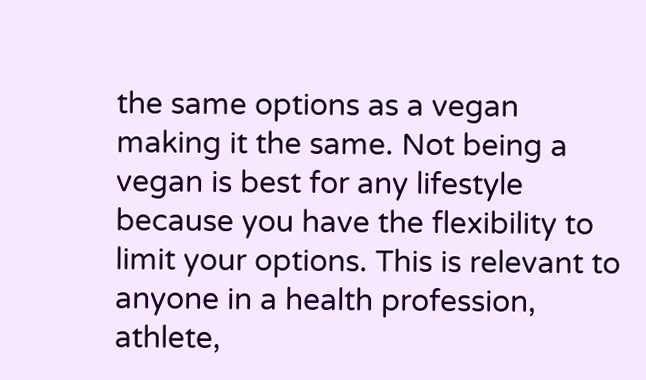the same options as a vegan making it the same. Not being a vegan is best for any lifestyle because you have the flexibility to limit your options. This is relevant to anyone in a health profession, athlete,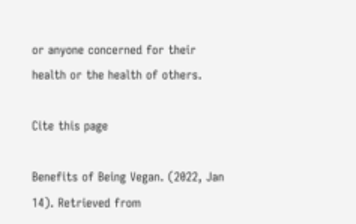or anyone concerned for their health or the health of others.

Cite this page

Benefits of Being Vegan. (2022, Jan 14). Retrieved from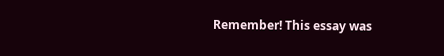Remember! This essay was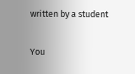written by a student

You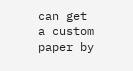can get a custom paper by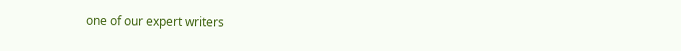one of our expert writers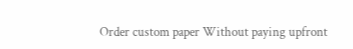Order custom paper Without paying upfront